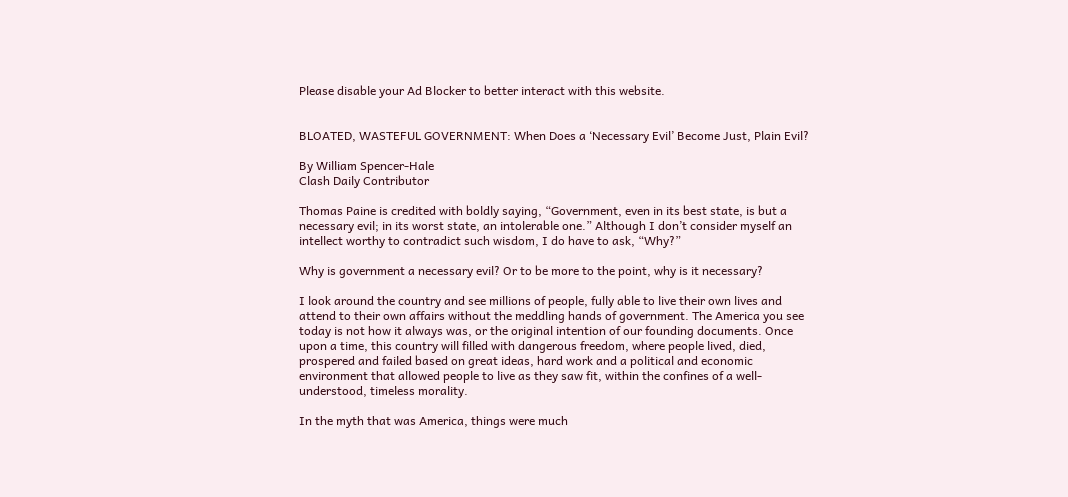Please disable your Ad Blocker to better interact with this website.


BLOATED, WASTEFUL GOVERNMENT: When Does a ‘Necessary Evil’ Become Just, Plain Evil?

By William Spencer-Hale
Clash Daily Contributor

Thomas Paine is credited with boldly saying, “Government, even in its best state, is but a necessary evil; in its worst state, an intolerable one.” Although I don’t consider myself an intellect worthy to contradict such wisdom, I do have to ask, “Why?”

Why is government a necessary evil? Or to be more to the point, why is it necessary?

I look around the country and see millions of people, fully able to live their own lives and attend to their own affairs without the meddling hands of government. The America you see today is not how it always was, or the original intention of our founding documents. Once upon a time, this country will filled with dangerous freedom, where people lived, died, prospered and failed based on great ideas, hard work and a political and economic environment that allowed people to live as they saw fit, within the confines of a well-understood, timeless morality.

In the myth that was America, things were much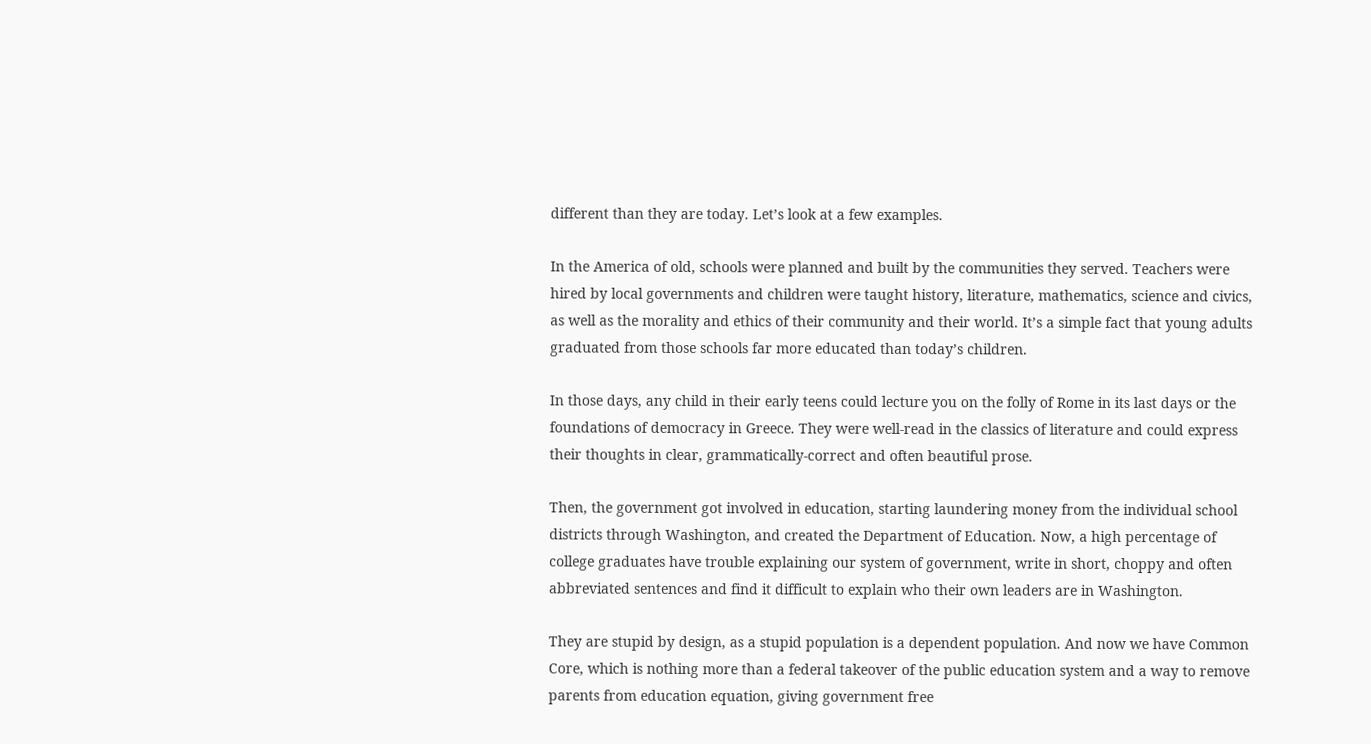different than they are today. Let’s look at a few examples.

In the America of old, schools were planned and built by the communities they served. Teachers were hired by local governments and children were taught history, literature, mathematics, science and civics, as well as the morality and ethics of their community and their world. It’s a simple fact that young adults graduated from those schools far more educated than today’s children.

In those days, any child in their early teens could lecture you on the folly of Rome in its last days or the foundations of democracy in Greece. They were well-read in the classics of literature and could express their thoughts in clear, grammatically-correct and often beautiful prose.

Then, the government got involved in education, starting laundering money from the individual school districts through Washington, and created the Department of Education. Now, a high percentage of college graduates have trouble explaining our system of government, write in short, choppy and often abbreviated sentences and find it difficult to explain who their own leaders are in Washington.

They are stupid by design, as a stupid population is a dependent population. And now we have Common Core, which is nothing more than a federal takeover of the public education system and a way to remove parents from education equation, giving government free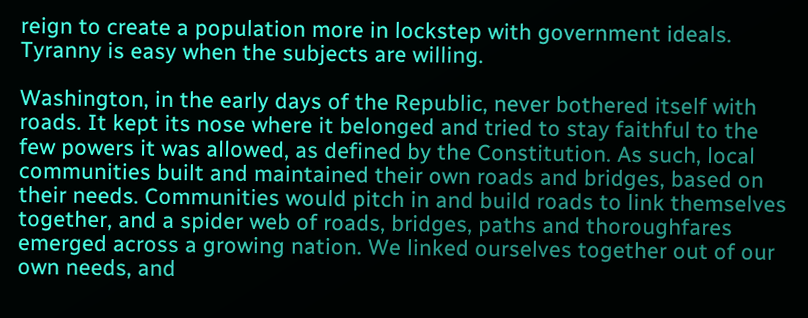reign to create a population more in lockstep with government ideals. Tyranny is easy when the subjects are willing.

Washington, in the early days of the Republic, never bothered itself with roads. It kept its nose where it belonged and tried to stay faithful to the few powers it was allowed, as defined by the Constitution. As such, local communities built and maintained their own roads and bridges, based on their needs. Communities would pitch in and build roads to link themselves together, and a spider web of roads, bridges, paths and thoroughfares emerged across a growing nation. We linked ourselves together out of our own needs, and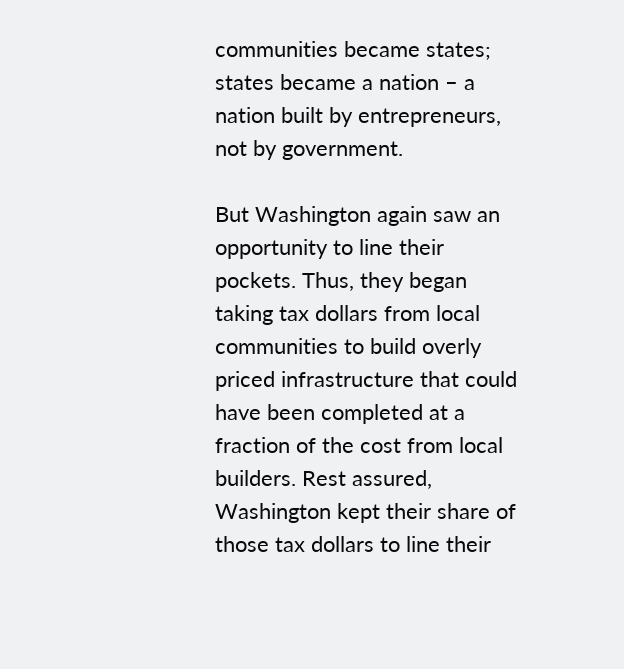communities became states; states became a nation – a nation built by entrepreneurs, not by government.

But Washington again saw an opportunity to line their pockets. Thus, they began taking tax dollars from local communities to build overly priced infrastructure that could have been completed at a fraction of the cost from local builders. Rest assured, Washington kept their share of those tax dollars to line their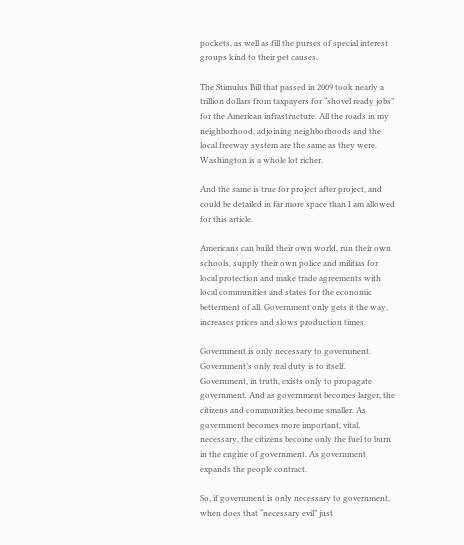pockets, as well as fill the purses of special interest groups kind to their pet causes.

The Stimulus Bill that passed in 2009 took nearly a trillion dollars from taxpayers for “shovel ready jobs” for the American infrastructure. All the roads in my neighborhood, adjoining neighborhoods and the local freeway system are the same as they were. Washington is a whole lot richer.

And the same is true for project after project, and could be detailed in far more space than I am allowed for this article.

Americans can build their own world, run their own schools, supply their own police and militias for local protection and make trade agreements with local communities and states for the economic betterment of all. Government only gets it the way, increases prices and slows production times.

Government is only necessary to government. Government’s only real duty is to itself. Government, in truth, exists only to propagate government. And as government becomes larger, the citizens and communities become smaller. As government becomes more important, vital, necessary, the citizens become only the fuel to burn in the engine of government. As government expands the people contract.

So, if government is only necessary to government, when does that “necessary evil” just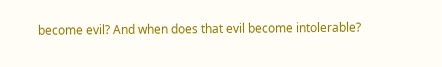become evil? And when does that evil become intolerable?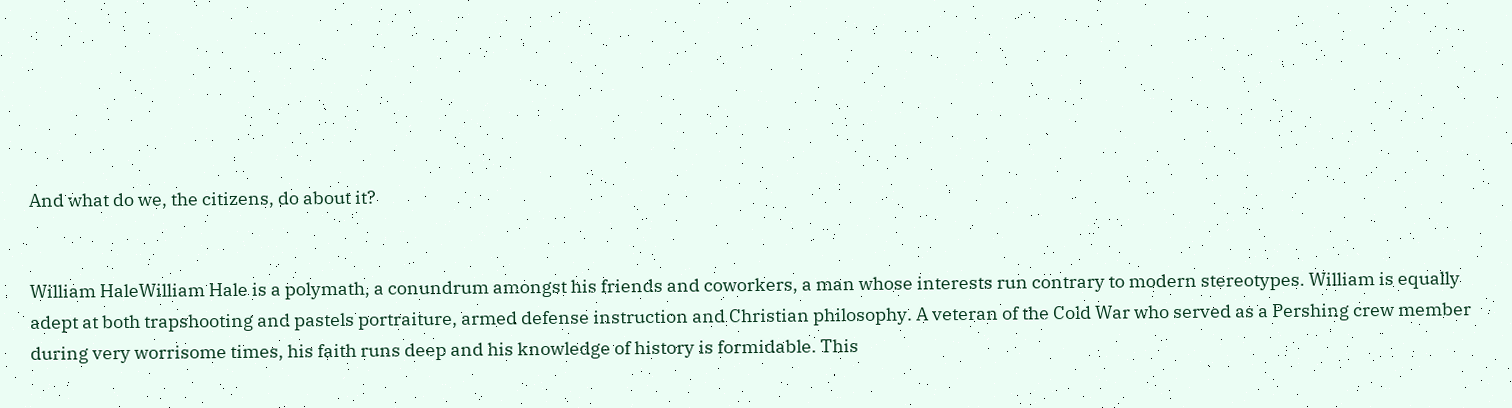And what do we, the citizens, do about it?


William HaleWilliam Hale is a polymath, a conundrum amongst his friends and coworkers, a man whose interests run contrary to modern stereotypes. William is equally adept at both trapshooting and pastels portraiture, armed defense instruction and Christian philosophy. A veteran of the Cold War who served as a Pershing crew member during very worrisome times, his faith runs deep and his knowledge of history is formidable. This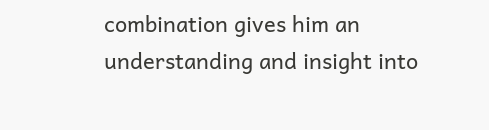combination gives him an understanding and insight into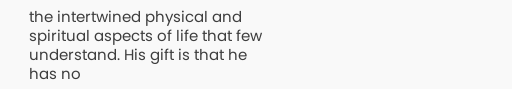the intertwined physical and spiritual aspects of life that few understand. His gift is that he has no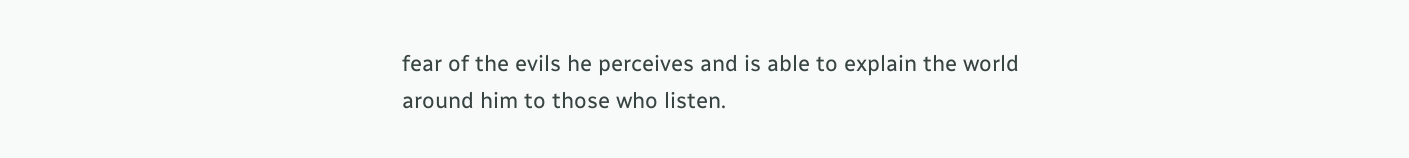fear of the evils he perceives and is able to explain the world around him to those who listen.